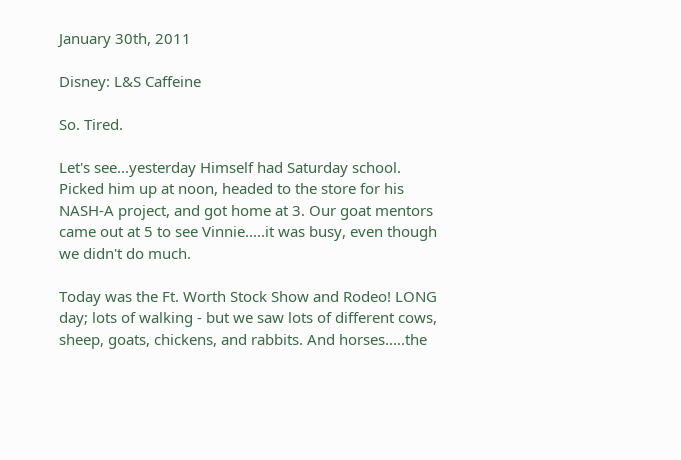January 30th, 2011

Disney: L&S Caffeine

So. Tired.

Let's see...yesterday Himself had Saturday school. Picked him up at noon, headed to the store for his NASH-A project, and got home at 3. Our goat mentors came out at 5 to see Vinnie.....it was busy, even though we didn't do much.

Today was the Ft. Worth Stock Show and Rodeo! LONG day; lots of walking - but we saw lots of different cows, sheep, goats, chickens, and rabbits. And horses.....the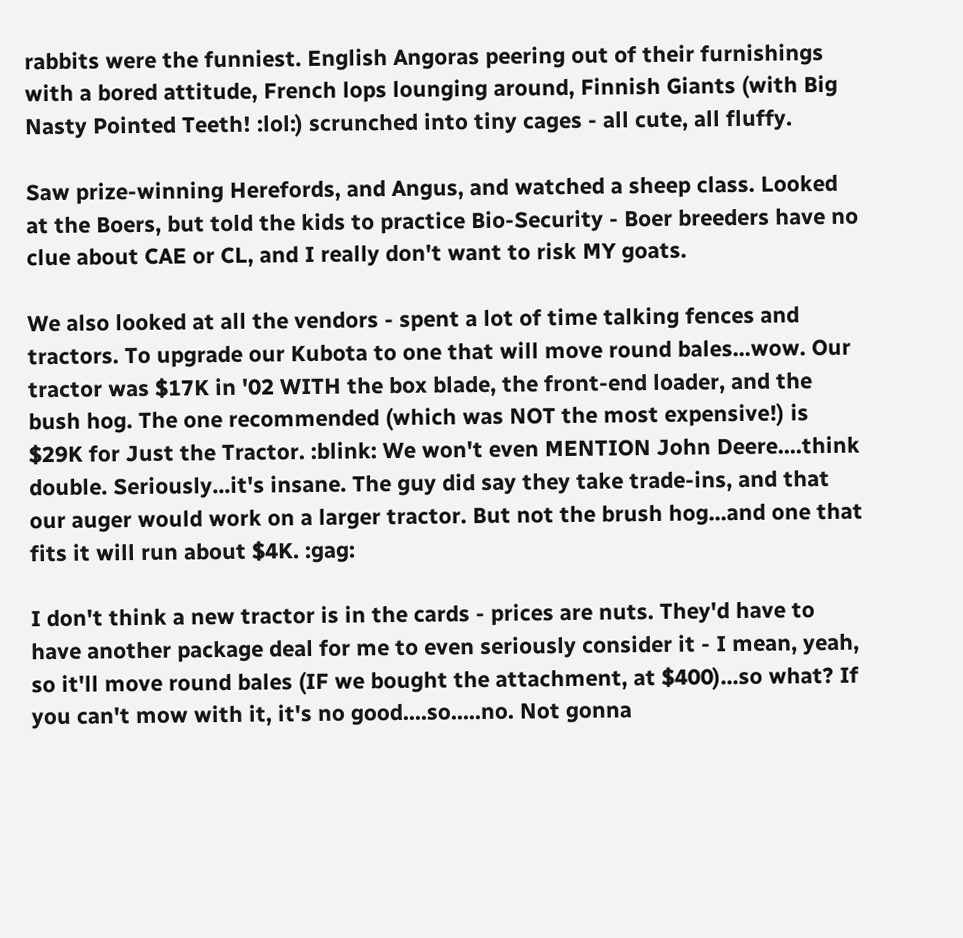rabbits were the funniest. English Angoras peering out of their furnishings with a bored attitude, French lops lounging around, Finnish Giants (with Big Nasty Pointed Teeth! :lol:) scrunched into tiny cages - all cute, all fluffy.

Saw prize-winning Herefords, and Angus, and watched a sheep class. Looked at the Boers, but told the kids to practice Bio-Security - Boer breeders have no clue about CAE or CL, and I really don't want to risk MY goats.

We also looked at all the vendors - spent a lot of time talking fences and tractors. To upgrade our Kubota to one that will move round bales...wow. Our tractor was $17K in '02 WITH the box blade, the front-end loader, and the bush hog. The one recommended (which was NOT the most expensive!) is $29K for Just the Tractor. :blink: We won't even MENTION John Deere....think double. Seriously...it's insane. The guy did say they take trade-ins, and that our auger would work on a larger tractor. But not the brush hog...and one that fits it will run about $4K. :gag:

I don't think a new tractor is in the cards - prices are nuts. They'd have to have another package deal for me to even seriously consider it - I mean, yeah, so it'll move round bales (IF we bought the attachment, at $400)...so what? If you can't mow with it, it's no good....so.....no. Not gonna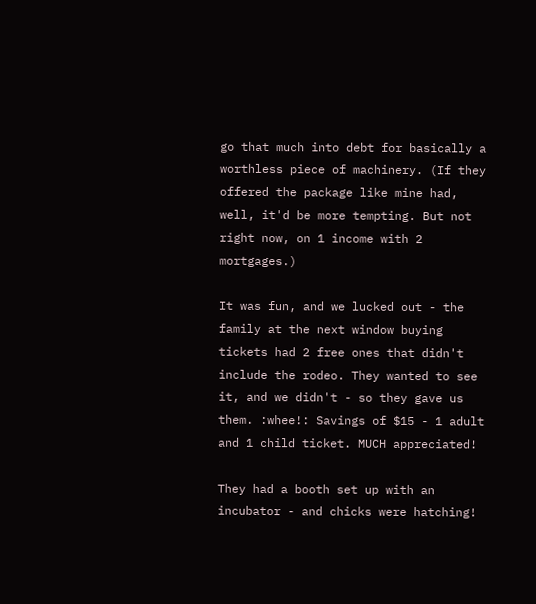go that much into debt for basically a worthless piece of machinery. (If they offered the package like mine had, well, it'd be more tempting. But not right now, on 1 income with 2 mortgages.)

It was fun, and we lucked out - the family at the next window buying tickets had 2 free ones that didn't include the rodeo. They wanted to see it, and we didn't - so they gave us them. :whee!: Savings of $15 - 1 adult and 1 child ticket. MUCH appreciated!

They had a booth set up with an incubator - and chicks were hatching!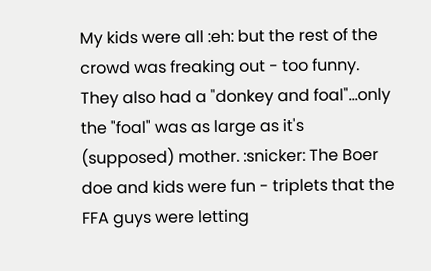My kids were all :eh: but the rest of the crowd was freaking out - too funny. They also had a "donkey and foal"...only the "foal" was as large as it's (supposed) mother. :snicker: The Boer doe and kids were fun - triplets that the FFA guys were letting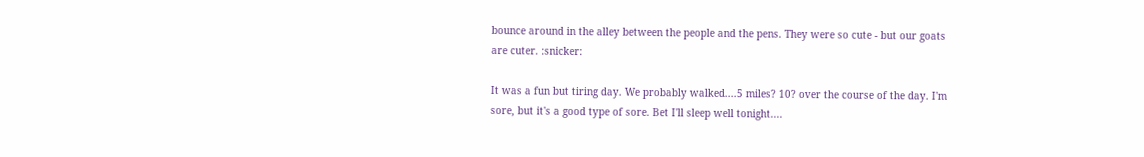bounce around in the alley between the people and the pens. They were so cute - but our goats are cuter. :snicker:

It was a fun but tiring day. We probably walked....5 miles? 10? over the course of the day. I'm sore, but it's a good type of sore. Bet I'll sleep well tonight....